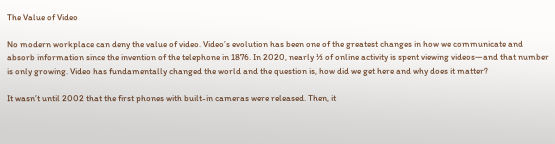The Value of Video

No modern workplace can deny the value of video. Video’s evolution has been one of the greatest changes in how we communicate and absorb information since the invention of the telephone in 1876. In 2020, nearly ⅓ of online activity is spent viewing videos—and that number is only growing. Video has fundamentally changed the world and the question is, how did we get here and why does it matter?

It wasn’t until 2002 that the first phones with built-in cameras were released. Then, it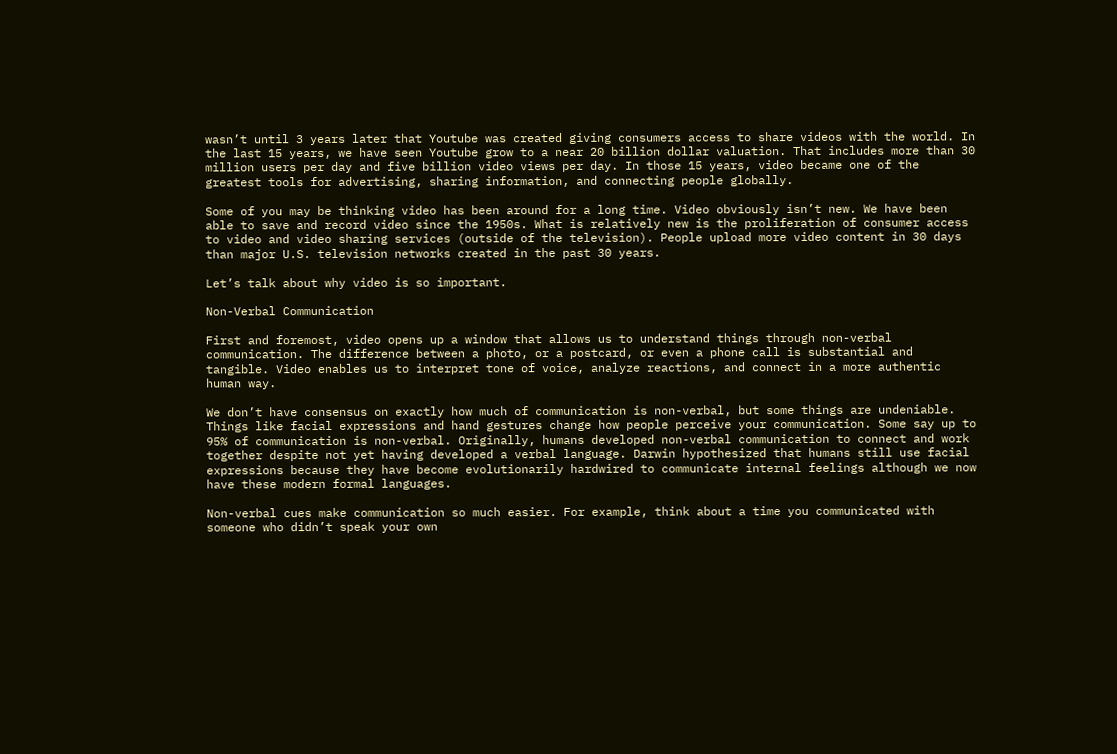wasn’t until 3 years later that Youtube was created giving consumers access to share videos with the world. In the last 15 years, we have seen Youtube grow to a near 20 billion dollar valuation. That includes more than 30 million users per day and five billion video views per day. In those 15 years, video became one of the greatest tools for advertising, sharing information, and connecting people globally.

Some of you may be thinking video has been around for a long time. Video obviously isn’t new. We have been able to save and record video since the 1950s. What is relatively new is the proliferation of consumer access to video and video sharing services (outside of the television). People upload more video content in 30 days than major U.S. television networks created in the past 30 years.

Let’s talk about why video is so important.

Non-Verbal Communication

First and foremost, video opens up a window that allows us to understand things through non-verbal communication. The difference between a photo, or a postcard, or even a phone call is substantial and tangible. Video enables us to interpret tone of voice, analyze reactions, and connect in a more authentic human way.

We don’t have consensus on exactly how much of communication is non-verbal, but some things are undeniable. Things like facial expressions and hand gestures change how people perceive your communication. Some say up to 95% of communication is non-verbal. Originally, humans developed non-verbal communication to connect and work together despite not yet having developed a verbal language. Darwin hypothesized that humans still use facial expressions because they have become evolutionarily hardwired to communicate internal feelings although we now have these modern formal languages.

Non-verbal cues make communication so much easier. For example, think about a time you communicated with someone who didn’t speak your own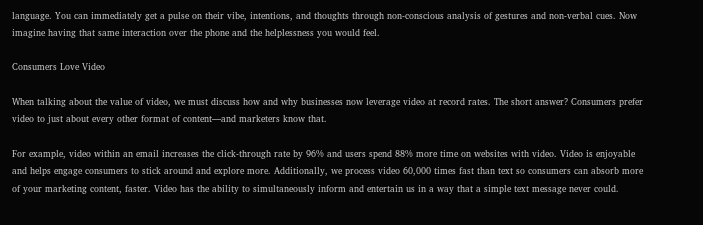language. You can immediately get a pulse on their vibe, intentions, and thoughts through non-conscious analysis of gestures and non-verbal cues. Now imagine having that same interaction over the phone and the helplessness you would feel.

Consumers Love Video

When talking about the value of video, we must discuss how and why businesses now leverage video at record rates. The short answer? Consumers prefer video to just about every other format of content—and marketers know that.

For example, video within an email increases the click-through rate by 96% and users spend 88% more time on websites with video. Video is enjoyable and helps engage consumers to stick around and explore more. Additionally, we process video 60,000 times fast than text so consumers can absorb more of your marketing content, faster. Video has the ability to simultaneously inform and entertain us in a way that a simple text message never could.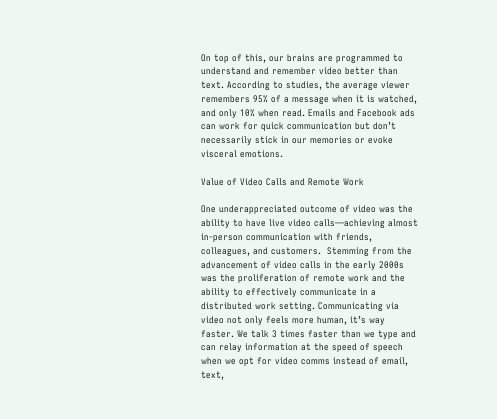On top of this, our brains are programmed to understand and remember video better than text. According to studies, the average viewer remembers 95% of a message when it is watched, and only 10% when read. Emails and Facebook ads can work for quick communication but don’t necessarily stick in our memories or evoke visceral emotions.

Value of Video Calls and Remote Work

One underappreciated outcome of video was the ability to have live video calls—achieving almost in-person communication with friends, colleagues, and customers.  Stemming from the advancement of video calls in the early 2000s was the proliferation of remote work and the ability to effectively communicate in a distributed work setting. Communicating via video not only feels more human, it’s way faster. We talk 3 times faster than we type and can relay information at the speed of speech when we opt for video comms instead of email, text,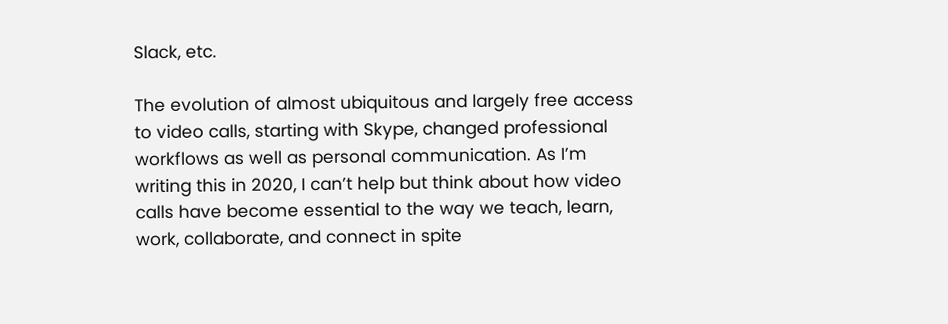Slack, etc.

The evolution of almost ubiquitous and largely free access to video calls, starting with Skype, changed professional workflows as well as personal communication. As I’m writing this in 2020, I can’t help but think about how video calls have become essential to the way we teach, learn, work, collaborate, and connect in spite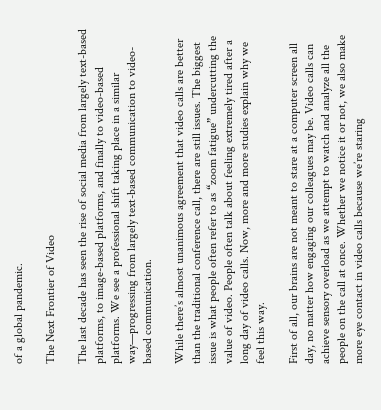of a global pandemic.

The Next Frontier of Video

The last decade has seen the rise of social media from largely text-based platforms, to image-based platforms, and finally to video-based platforms. We see a professional shift taking place in a similar way—progressing from largely text-based communication to video-based communication.

While there’s almost unanimous agreement that video calls are better than the traditional conference call, there are still issues. The biggest issue is what people often refer to as “zoom fatigue” undercutting the value of video. People often talk about feeling extremely tired after a long day of video calls. Now, more and more studies explain why we feel this way.

First of all, our brains are not meant to stare at a computer screen all day, no matter how engaging our colleagues may be. Video calls can achieve sensory overload as we attempt to watch and analyze all the people on the call at once. Whether we notice it or not, we also make more eye contact in video calls because we’re staring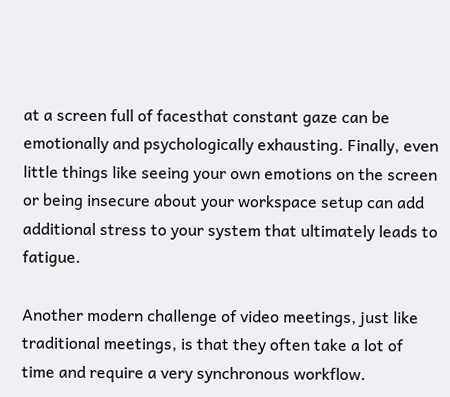at a screen full of facesthat constant gaze can be emotionally and psychologically exhausting. Finally, even little things like seeing your own emotions on the screen or being insecure about your workspace setup can add additional stress to your system that ultimately leads to fatigue.

Another modern challenge of video meetings, just like traditional meetings, is that they often take a lot of time and require a very synchronous workflow.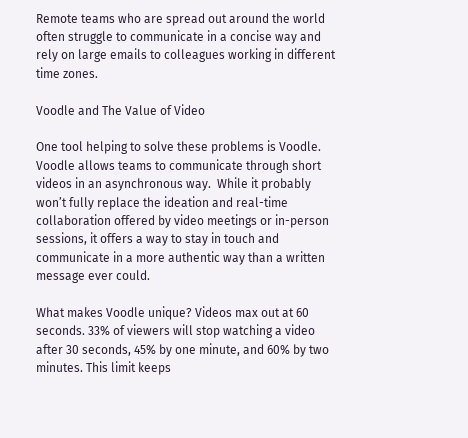Remote teams who are spread out around the world often struggle to communicate in a concise way and rely on large emails to colleagues working in different time zones.

Voodle and The Value of Video

One tool helping to solve these problems is Voodle. Voodle allows teams to communicate through short videos in an asynchronous way.  While it probably won’t fully replace the ideation and real-time collaboration offered by video meetings or in-person sessions, it offers a way to stay in touch and communicate in a more authentic way than a written message ever could.

What makes Voodle unique? Videos max out at 60 seconds. 33% of viewers will stop watching a video after 30 seconds, 45% by one minute, and 60% by two minutes. This limit keeps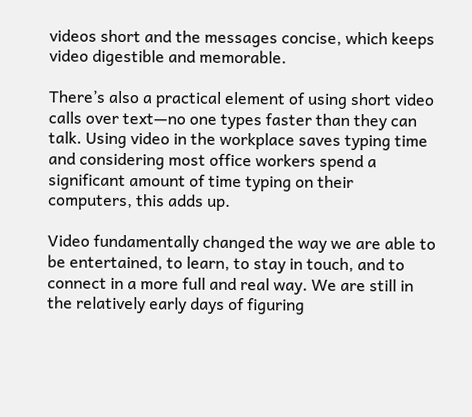videos short and the messages concise, which keeps video digestible and memorable.

There’s also a practical element of using short video calls over text—no one types faster than they can talk. Using video in the workplace saves typing time and considering most office workers spend a significant amount of time typing on their computers, this adds up.

Video fundamentally changed the way we are able to be entertained, to learn, to stay in touch, and to connect in a more full and real way. We are still in the relatively early days of figuring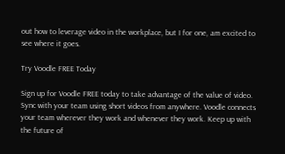out how to leverage video in the workplace, but I for one, am excited to see where it goes.

Try Voodle FREE Today

Sign up for Voodle FREE today to take advantage of the value of video. Sync with your team using short videos from anywhere. Voodle connects your team wherever they work and whenever they work. Keep up with the future of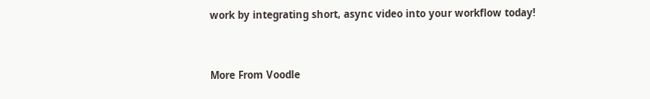work by integrating short, async video into your workflow today!


More From Voodle